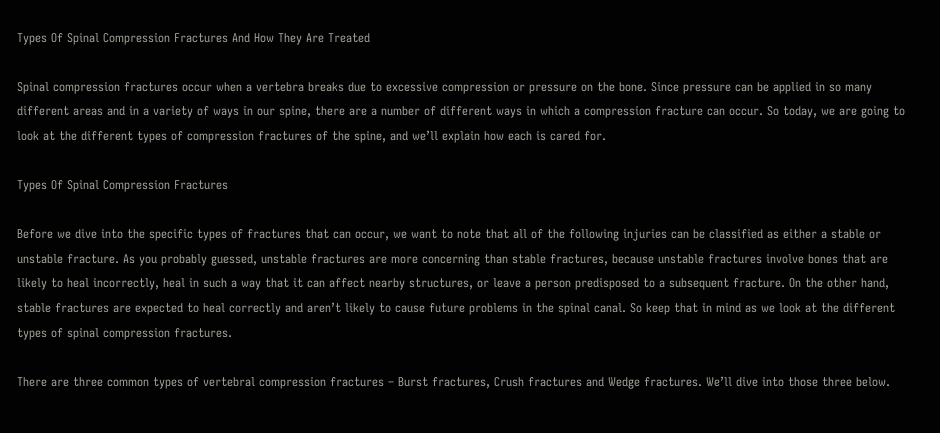Types Of Spinal Compression Fractures And How They Are Treated

Spinal compression fractures occur when a vertebra breaks due to excessive compression or pressure on the bone. Since pressure can be applied in so many different areas and in a variety of ways in our spine, there are a number of different ways in which a compression fracture can occur. So today, we are going to look at the different types of compression fractures of the spine, and we’ll explain how each is cared for.

Types Of Spinal Compression Fractures

Before we dive into the specific types of fractures that can occur, we want to note that all of the following injuries can be classified as either a stable or unstable fracture. As you probably guessed, unstable fractures are more concerning than stable fractures, because unstable fractures involve bones that are likely to heal incorrectly, heal in such a way that it can affect nearby structures, or leave a person predisposed to a subsequent fracture. On the other hand, stable fractures are expected to heal correctly and aren’t likely to cause future problems in the spinal canal. So keep that in mind as we look at the different types of spinal compression fractures.

There are three common types of vertebral compression fractures – Burst fractures, Crush fractures and Wedge fractures. We’ll dive into those three below.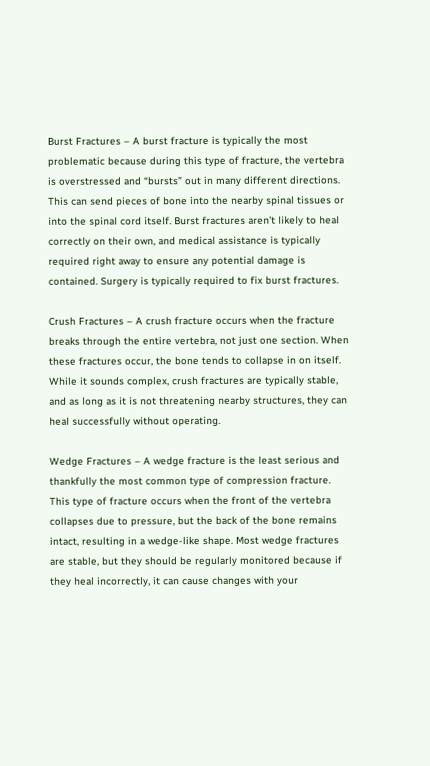Burst Fractures – A burst fracture is typically the most problematic because during this type of fracture, the vertebra is overstressed and “bursts” out in many different directions. This can send pieces of bone into the nearby spinal tissues or into the spinal cord itself. Burst fractures aren’t likely to heal correctly on their own, and medical assistance is typically required right away to ensure any potential damage is contained. Surgery is typically required to fix burst fractures.

Crush Fractures – A crush fracture occurs when the fracture breaks through the entire vertebra, not just one section. When these fractures occur, the bone tends to collapse in on itself. While it sounds complex, crush fractures are typically stable, and as long as it is not threatening nearby structures, they can heal successfully without operating.

Wedge Fractures – A wedge fracture is the least serious and thankfully the most common type of compression fracture. This type of fracture occurs when the front of the vertebra collapses due to pressure, but the back of the bone remains intact, resulting in a wedge-like shape. Most wedge fractures are stable, but they should be regularly monitored because if they heal incorrectly, it can cause changes with your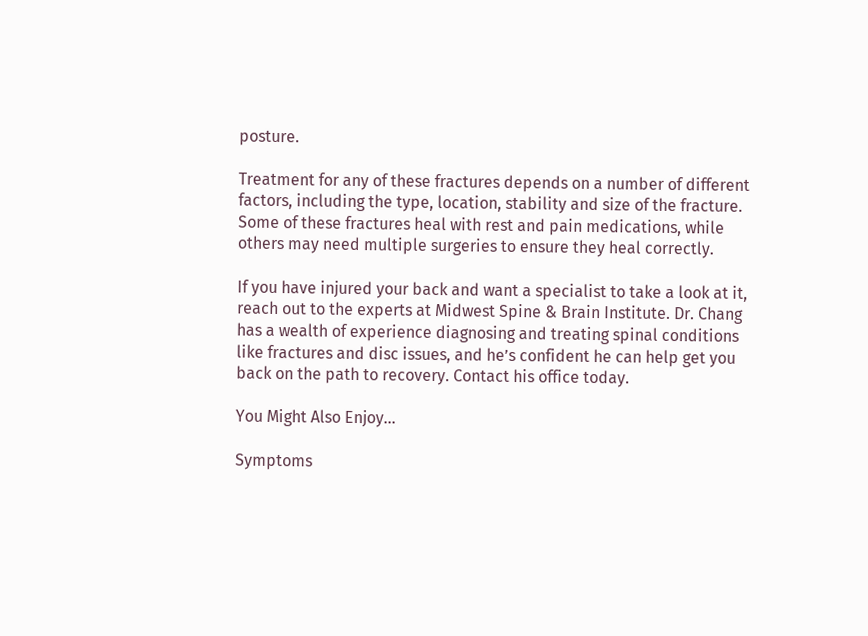posture.

Treatment for any of these fractures depends on a number of different factors, including the type, location, stability and size of the fracture. Some of these fractures heal with rest and pain medications, while others may need multiple surgeries to ensure they heal correctly.

If you have injured your back and want a specialist to take a look at it, reach out to the experts at Midwest Spine & Brain Institute. Dr. Chang has a wealth of experience diagnosing and treating spinal conditions like fractures and disc issues, and he’s confident he can help get you back on the path to recovery. Contact his office today.

You Might Also Enjoy...

Symptoms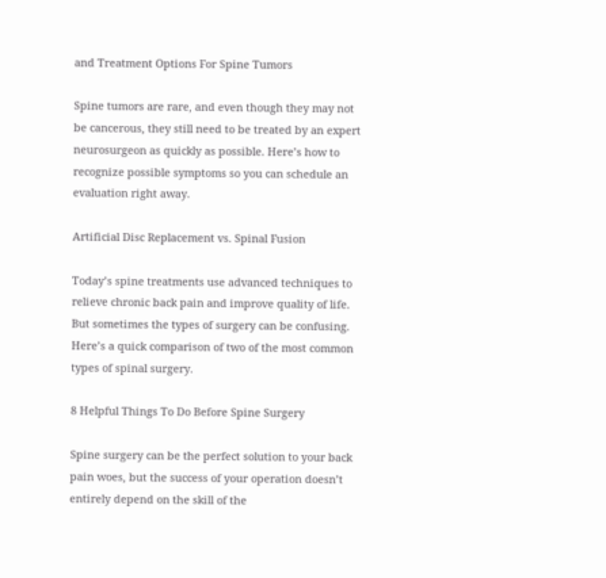and Treatment Options For Spine Tumors

Spine tumors are rare, and even though they may not be cancerous, they still need to be treated by an expert neurosurgeon as quickly as possible. Here’s how to recognize possible symptoms so you can schedule an evaluation right away.

Artificial Disc Replacement vs. Spinal Fusion

Today’s spine treatments use advanced techniques to relieve chronic back pain and improve quality of life. But sometimes the types of surgery can be confusing. Here’s a quick comparison of two of the most common types of spinal surgery.

8 Helpful Things To Do Before Spine Surgery

Spine surgery can be the perfect solution to your back pain woes, but the success of your operation doesn’t entirely depend on the skill of the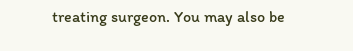treating surgeon. You may also be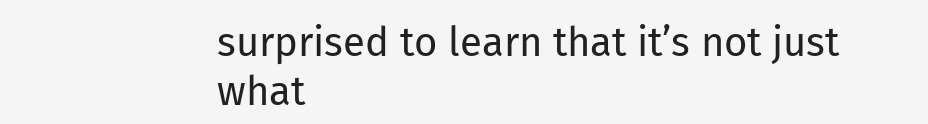surprised to learn that it’s not just what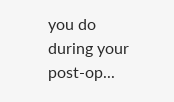you do during your post-op...